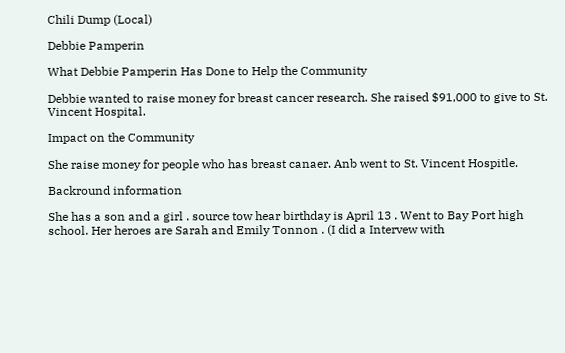Chili Dump (Local)

Debbie Pamperin

What Debbie Pamperin Has Done to Help the Community

Debbie wanted to raise money for breast cancer research. She raised $91,000 to give to St. Vincent Hospital.

Impact on the Community

She raise money for people who has breast canaer. Anb went to St. Vincent Hospitle.

Backround information

She has a son and a girl . source tow hear birthday is April 13 . Went to Bay Port high school. Her heroes are Sarah and Emily Tonnon . (I did a Intervew with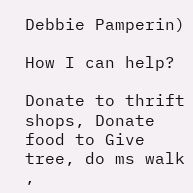Debbie Pamperin)

How I can help?

Donate to thrift shops, Donate food to Give tree, do ms walk ,